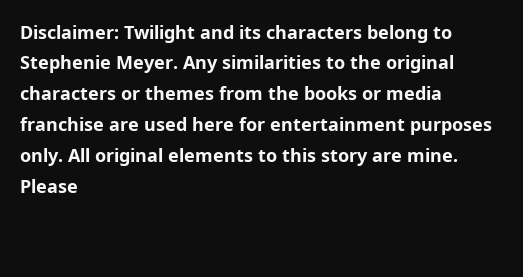Disclaimer: Twilight and its characters belong to Stephenie Meyer. Any similarities to the original characters or themes from the books or media franchise are used here for entertainment purposes only. All original elements to this story are mine. Please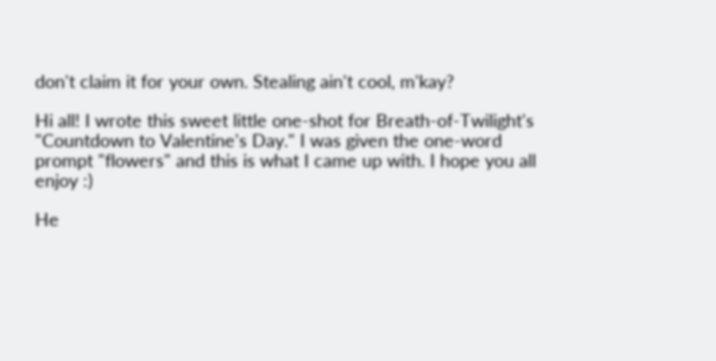don't claim it for your own. Stealing ain't cool, m'kay?

Hi all! I wrote this sweet little one-shot for Breath-of-Twilight's "Countdown to Valentine's Day." I was given the one-word prompt "flowers" and this is what I came up with. I hope you all enjoy :)

He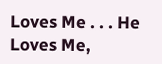Loves Me . . . He Loves Me,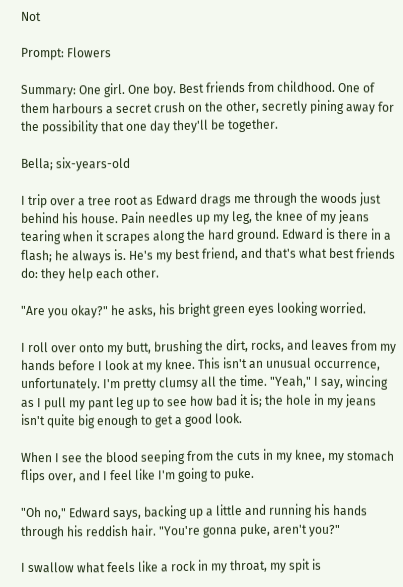Not

Prompt: Flowers

Summary: One girl. One boy. Best friends from childhood. One of them harbours a secret crush on the other, secretly pining away for the possibility that one day they'll be together.

Bella; six-years-old

I trip over a tree root as Edward drags me through the woods just behind his house. Pain needles up my leg, the knee of my jeans tearing when it scrapes along the hard ground. Edward is there in a flash; he always is. He's my best friend, and that's what best friends do: they help each other.

"Are you okay?" he asks, his bright green eyes looking worried.

I roll over onto my butt, brushing the dirt, rocks, and leaves from my hands before I look at my knee. This isn't an unusual occurrence, unfortunately. I'm pretty clumsy all the time. "Yeah," I say, wincing as I pull my pant leg up to see how bad it is; the hole in my jeans isn't quite big enough to get a good look.

When I see the blood seeping from the cuts in my knee, my stomach flips over, and I feel like I'm going to puke.

"Oh no," Edward says, backing up a little and running his hands through his reddish hair. "You're gonna puke, aren't you?"

I swallow what feels like a rock in my throat, my spit is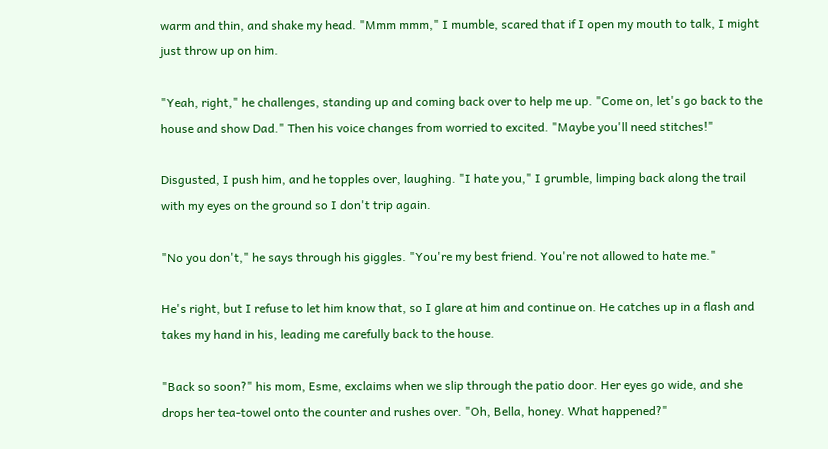warm and thin, and shake my head. "Mmm mmm," I mumble, scared that if I open my mouth to talk, I might just throw up on him.

"Yeah, right," he challenges, standing up and coming back over to help me up. "Come on, let's go back to the house and show Dad." Then his voice changes from worried to excited. "Maybe you'll need stitches!"

Disgusted, I push him, and he topples over, laughing. "I hate you," I grumble, limping back along the trail with my eyes on the ground so I don't trip again.

"No you don't," he says through his giggles. "You're my best friend. You're not allowed to hate me."

He's right, but I refuse to let him know that, so I glare at him and continue on. He catches up in a flash and takes my hand in his, leading me carefully back to the house.

"Back so soon?" his mom, Esme, exclaims when we slip through the patio door. Her eyes go wide, and she drops her tea-towel onto the counter and rushes over. "Oh, Bella, honey. What happened?"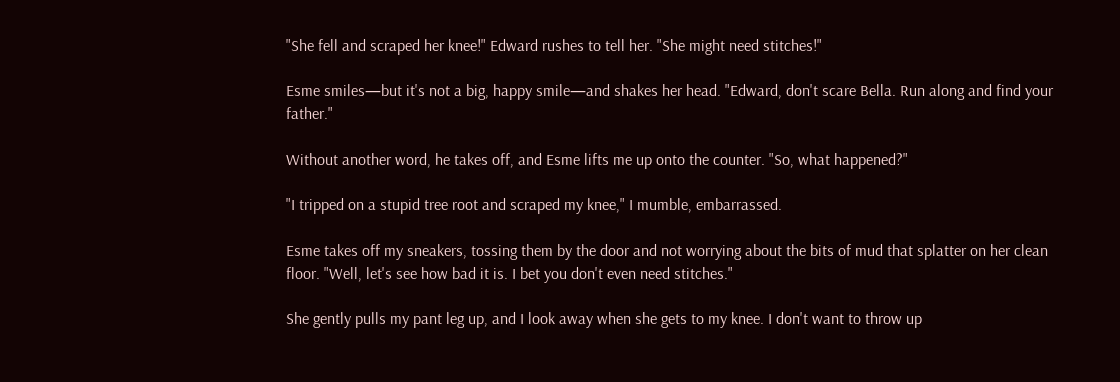"She fell and scraped her knee!" Edward rushes to tell her. "She might need stitches!"

Esme smiles—but it's not a big, happy smile—and shakes her head. "Edward, don't scare Bella. Run along and find your father."

Without another word, he takes off, and Esme lifts me up onto the counter. "So, what happened?"

"I tripped on a stupid tree root and scraped my knee," I mumble, embarrassed.

Esme takes off my sneakers, tossing them by the door and not worrying about the bits of mud that splatter on her clean floor. "Well, let's see how bad it is. I bet you don't even need stitches."

She gently pulls my pant leg up, and I look away when she gets to my knee. I don't want to throw up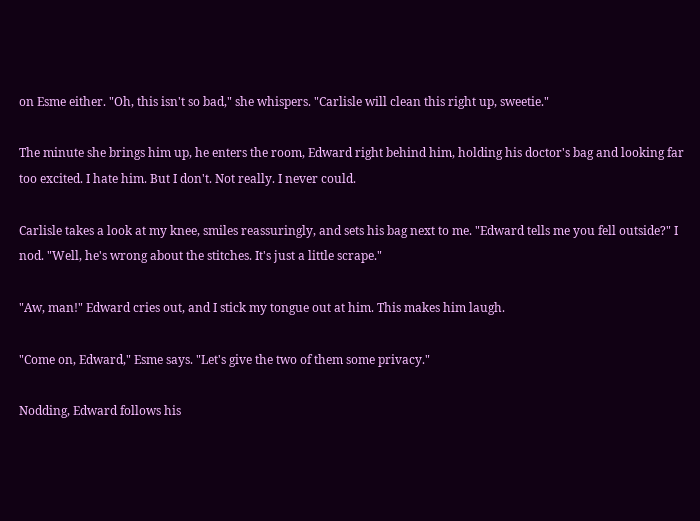on Esme either. "Oh, this isn't so bad," she whispers. "Carlisle will clean this right up, sweetie."

The minute she brings him up, he enters the room, Edward right behind him, holding his doctor's bag and looking far too excited. I hate him. But I don't. Not really. I never could.

Carlisle takes a look at my knee, smiles reassuringly, and sets his bag next to me. "Edward tells me you fell outside?" I nod. "Well, he's wrong about the stitches. It's just a little scrape."

"Aw, man!" Edward cries out, and I stick my tongue out at him. This makes him laugh.

"Come on, Edward," Esme says. "Let's give the two of them some privacy."

Nodding, Edward follows his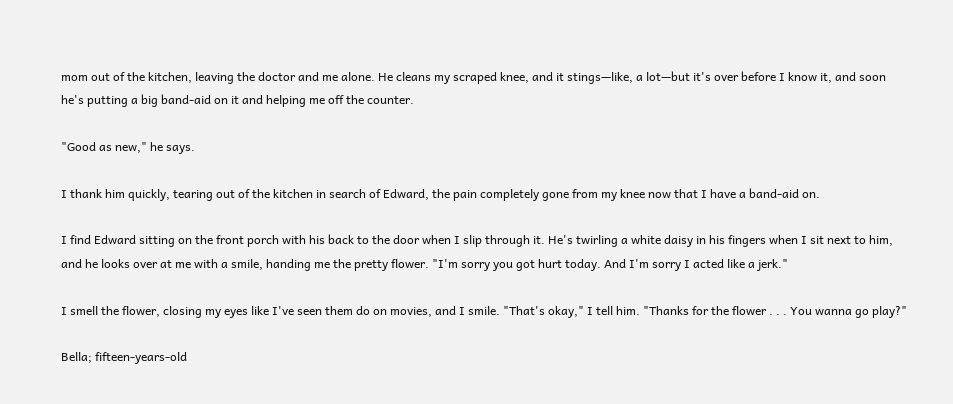mom out of the kitchen, leaving the doctor and me alone. He cleans my scraped knee, and it stings—like, a lot—but it's over before I know it, and soon he's putting a big band-aid on it and helping me off the counter.

"Good as new," he says.

I thank him quickly, tearing out of the kitchen in search of Edward, the pain completely gone from my knee now that I have a band-aid on.

I find Edward sitting on the front porch with his back to the door when I slip through it. He's twirling a white daisy in his fingers when I sit next to him, and he looks over at me with a smile, handing me the pretty flower. "I'm sorry you got hurt today. And I'm sorry I acted like a jerk."

I smell the flower, closing my eyes like I've seen them do on movies, and I smile. "That's okay," I tell him. "Thanks for the flower . . . You wanna go play?"

Bella; fifteen-years-old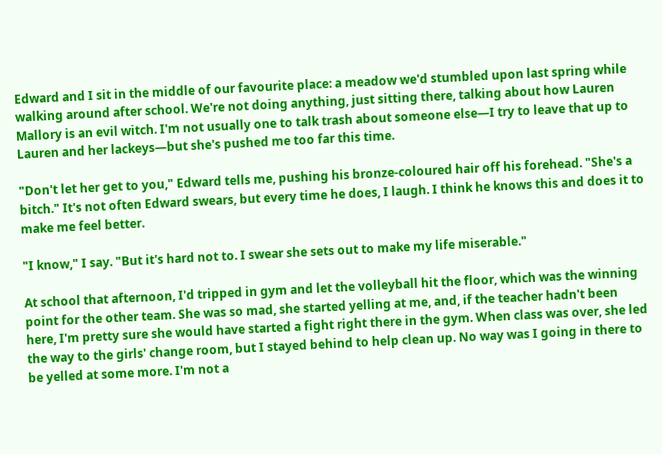Edward and I sit in the middle of our favourite place: a meadow we'd stumbled upon last spring while walking around after school. We're not doing anything, just sitting there, talking about how Lauren Mallory is an evil witch. I'm not usually one to talk trash about someone else—I try to leave that up to Lauren and her lackeys—but she's pushed me too far this time.

"Don't let her get to you," Edward tells me, pushing his bronze-coloured hair off his forehead. "She's a bitch." It's not often Edward swears, but every time he does, I laugh. I think he knows this and does it to make me feel better.

"I know," I say. "But it's hard not to. I swear she sets out to make my life miserable."

At school that afternoon, I'd tripped in gym and let the volleyball hit the floor, which was the winning point for the other team. She was so mad, she started yelling at me, and, if the teacher hadn't been here, I'm pretty sure she would have started a fight right there in the gym. When class was over, she led the way to the girls' change room, but I stayed behind to help clean up. No way was I going in there to be yelled at some more. I'm not a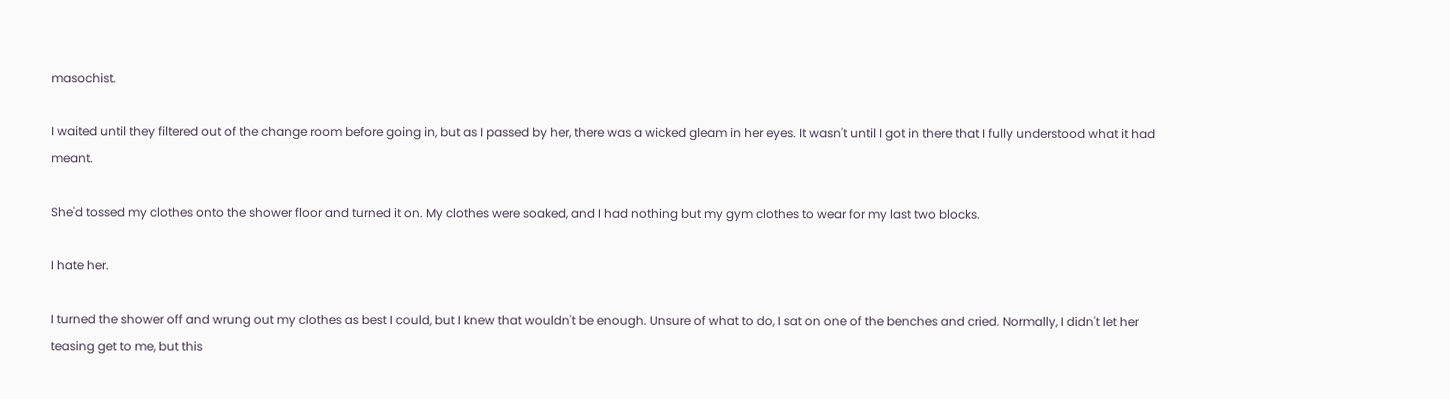masochist.

I waited until they filtered out of the change room before going in, but as I passed by her, there was a wicked gleam in her eyes. It wasn't until I got in there that I fully understood what it had meant.

She'd tossed my clothes onto the shower floor and turned it on. My clothes were soaked, and I had nothing but my gym clothes to wear for my last two blocks.

I hate her.

I turned the shower off and wrung out my clothes as best I could, but I knew that wouldn't be enough. Unsure of what to do, I sat on one of the benches and cried. Normally, I didn't let her teasing get to me, but this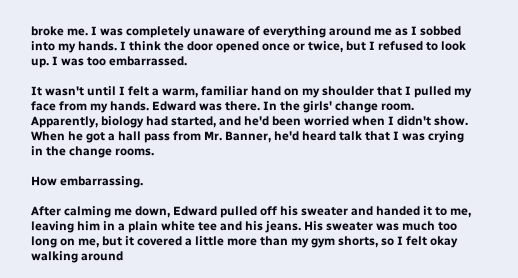broke me. I was completely unaware of everything around me as I sobbed into my hands. I think the door opened once or twice, but I refused to look up. I was too embarrassed.

It wasn't until I felt a warm, familiar hand on my shoulder that I pulled my face from my hands. Edward was there. In the girls' change room. Apparently, biology had started, and he'd been worried when I didn't show. When he got a hall pass from Mr. Banner, he'd heard talk that I was crying in the change rooms.

How embarrassing.

After calming me down, Edward pulled off his sweater and handed it to me, leaving him in a plain white tee and his jeans. His sweater was much too long on me, but it covered a little more than my gym shorts, so I felt okay walking around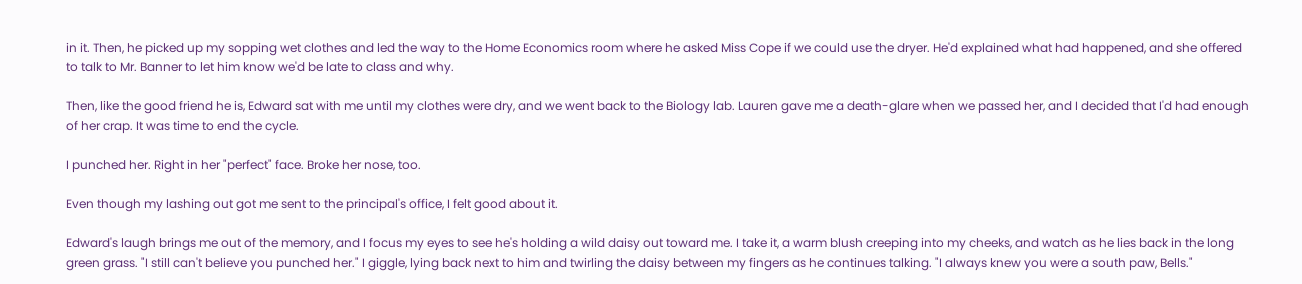in it. Then, he picked up my sopping wet clothes and led the way to the Home Economics room where he asked Miss Cope if we could use the dryer. He'd explained what had happened, and she offered to talk to Mr. Banner to let him know we'd be late to class and why.

Then, like the good friend he is, Edward sat with me until my clothes were dry, and we went back to the Biology lab. Lauren gave me a death-glare when we passed her, and I decided that I'd had enough of her crap. It was time to end the cycle.

I punched her. Right in her "perfect" face. Broke her nose, too.

Even though my lashing out got me sent to the principal's office, I felt good about it.

Edward's laugh brings me out of the memory, and I focus my eyes to see he's holding a wild daisy out toward me. I take it, a warm blush creeping into my cheeks, and watch as he lies back in the long green grass. "I still can't believe you punched her." I giggle, lying back next to him and twirling the daisy between my fingers as he continues talking. "I always knew you were a south paw, Bells."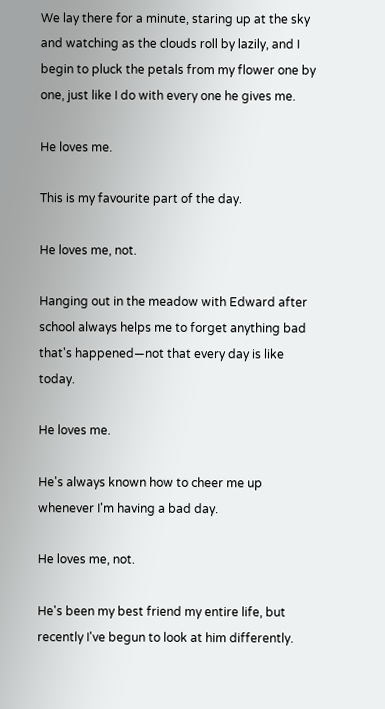We lay there for a minute, staring up at the sky and watching as the clouds roll by lazily, and I begin to pluck the petals from my flower one by one, just like I do with every one he gives me.

He loves me.

This is my favourite part of the day.

He loves me, not.

Hanging out in the meadow with Edward after school always helps me to forget anything bad that's happened—not that every day is like today.

He loves me.

He's always known how to cheer me up whenever I'm having a bad day.

He loves me, not.

He's been my best friend my entire life, but recently I've begun to look at him differently.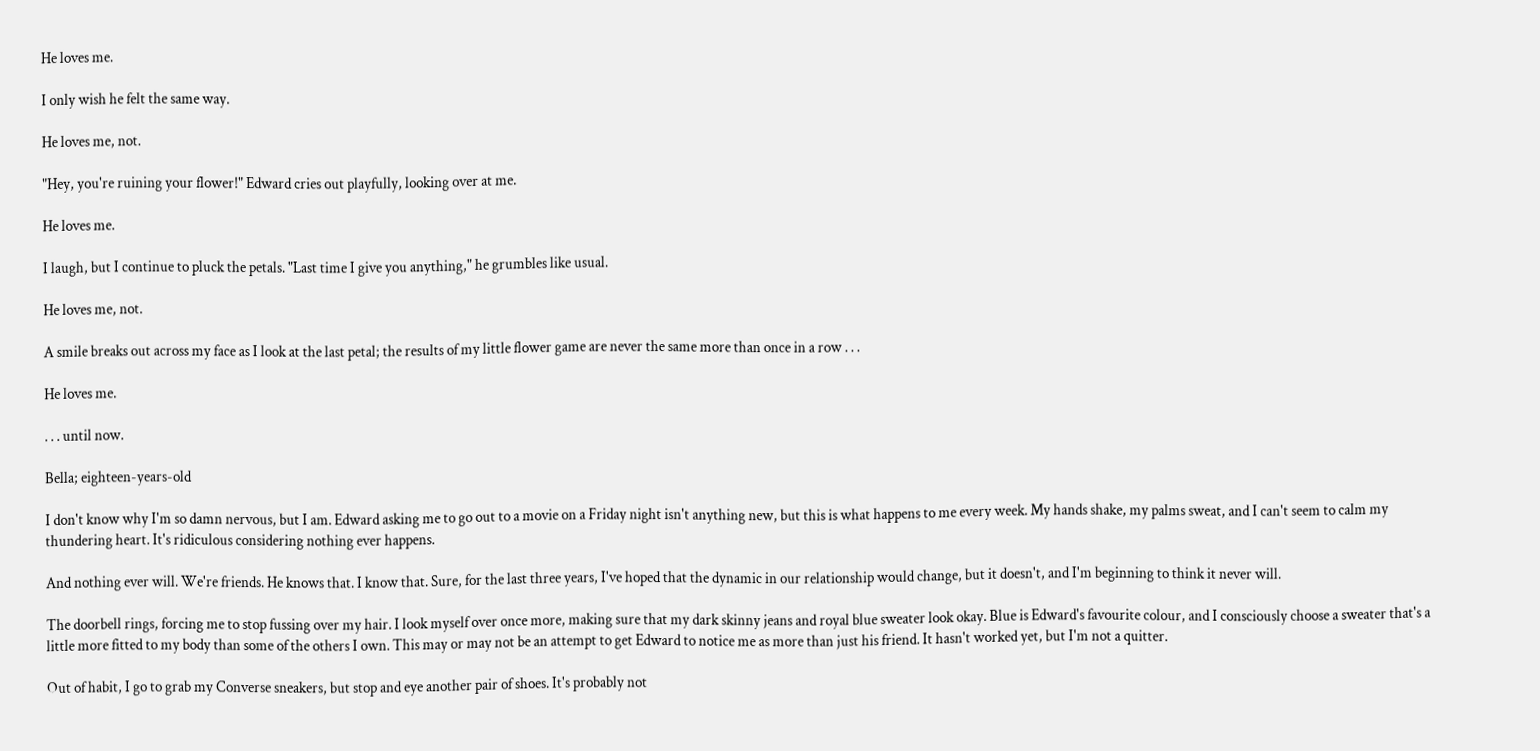He loves me.

I only wish he felt the same way.

He loves me, not.

"Hey, you're ruining your flower!" Edward cries out playfully, looking over at me.

He loves me.

I laugh, but I continue to pluck the petals. "Last time I give you anything," he grumbles like usual.

He loves me, not.

A smile breaks out across my face as I look at the last petal; the results of my little flower game are never the same more than once in a row . . .

He loves me.

. . . until now.

Bella; eighteen-years-old

I don't know why I'm so damn nervous, but I am. Edward asking me to go out to a movie on a Friday night isn't anything new, but this is what happens to me every week. My hands shake, my palms sweat, and I can't seem to calm my thundering heart. It's ridiculous considering nothing ever happens.

And nothing ever will. We're friends. He knows that. I know that. Sure, for the last three years, I've hoped that the dynamic in our relationship would change, but it doesn't, and I'm beginning to think it never will.

The doorbell rings, forcing me to stop fussing over my hair. I look myself over once more, making sure that my dark skinny jeans and royal blue sweater look okay. Blue is Edward's favourite colour, and I consciously choose a sweater that's a little more fitted to my body than some of the others I own. This may or may not be an attempt to get Edward to notice me as more than just his friend. It hasn't worked yet, but I'm not a quitter.

Out of habit, I go to grab my Converse sneakers, but stop and eye another pair of shoes. It's probably not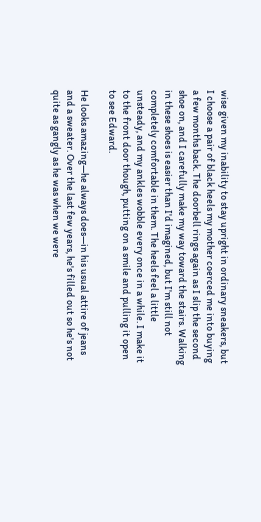wise given my inability to stay upright in ordinary sneakers, but I choose a pair of black heels my mother coerced me into buying a few months back. The doorbell rings again as I slip the second shoe on, and I carefully make my way toward the stairs. Walking in these shoes is easier than I'd imagined, but I'm still not completely comfortable in them. The heels feel a little unsteady, and my ankles wobble every once in a while. I make it to the front door though, putting on a smile and pulling it open to see Edward.

He looks amazing—he always does—in his usual attire of jeans and a sweater. Over the last few years, he's filled out so he's not quite as gangly as he was when we were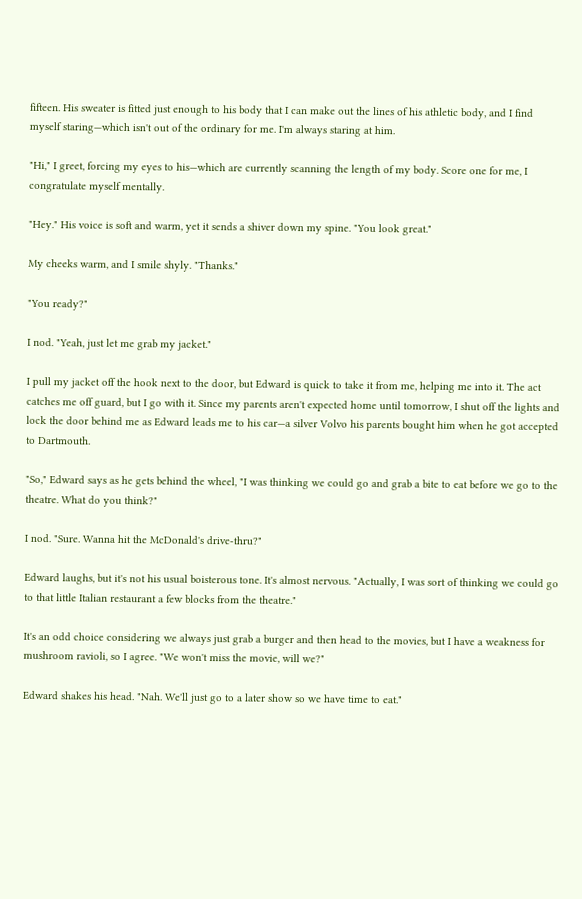fifteen. His sweater is fitted just enough to his body that I can make out the lines of his athletic body, and I find myself staring—which isn't out of the ordinary for me. I'm always staring at him.

"Hi," I greet, forcing my eyes to his—which are currently scanning the length of my body. Score one for me, I congratulate myself mentally.

"Hey." His voice is soft and warm, yet it sends a shiver down my spine. "You look great."

My cheeks warm, and I smile shyly. "Thanks."

"You ready?"

I nod. "Yeah, just let me grab my jacket."

I pull my jacket off the hook next to the door, but Edward is quick to take it from me, helping me into it. The act catches me off guard, but I go with it. Since my parents aren't expected home until tomorrow, I shut off the lights and lock the door behind me as Edward leads me to his car—a silver Volvo his parents bought him when he got accepted to Dartmouth.

"So," Edward says as he gets behind the wheel, "I was thinking we could go and grab a bite to eat before we go to the theatre. What do you think?"

I nod. "Sure. Wanna hit the McDonald's drive-thru?"

Edward laughs, but it's not his usual boisterous tone. It's almost nervous. "Actually, I was sort of thinking we could go to that little Italian restaurant a few blocks from the theatre."

It's an odd choice considering we always just grab a burger and then head to the movies, but I have a weakness for mushroom ravioli, so I agree. "We won't miss the movie, will we?"

Edward shakes his head. "Nah. We'll just go to a later show so we have time to eat."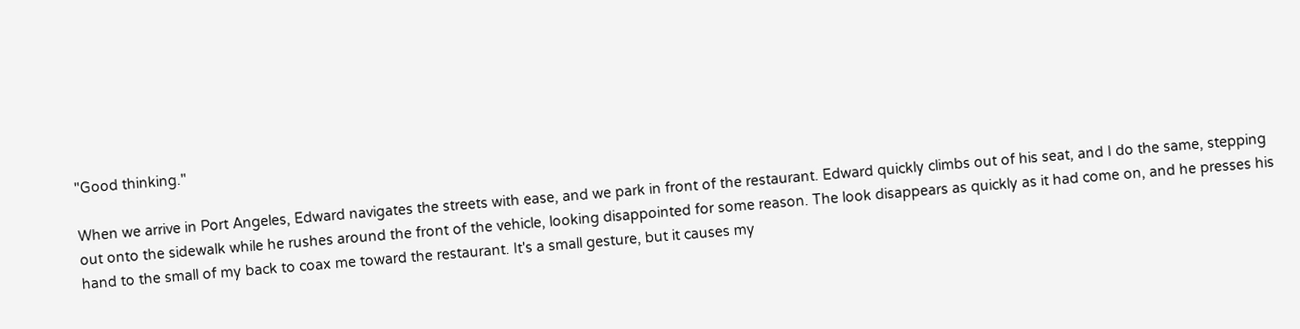"Good thinking."

When we arrive in Port Angeles, Edward navigates the streets with ease, and we park in front of the restaurant. Edward quickly climbs out of his seat, and I do the same, stepping out onto the sidewalk while he rushes around the front of the vehicle, looking disappointed for some reason. The look disappears as quickly as it had come on, and he presses his hand to the small of my back to coax me toward the restaurant. It's a small gesture, but it causes my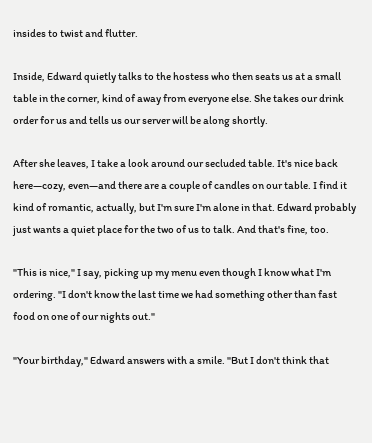insides to twist and flutter.

Inside, Edward quietly talks to the hostess who then seats us at a small table in the corner, kind of away from everyone else. She takes our drink order for us and tells us our server will be along shortly.

After she leaves, I take a look around our secluded table. It's nice back here—cozy, even—and there are a couple of candles on our table. I find it kind of romantic, actually, but I'm sure I'm alone in that. Edward probably just wants a quiet place for the two of us to talk. And that's fine, too.

"This is nice," I say, picking up my menu even though I know what I'm ordering. "I don't know the last time we had something other than fast food on one of our nights out."

"Your birthday," Edward answers with a smile. "But I don't think that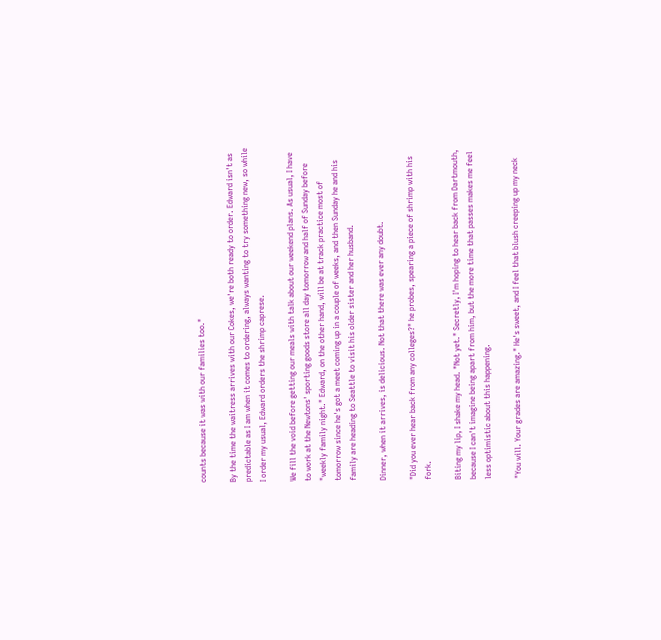counts because it was with our families too."

By the time the waitress arrives with our Cokes, we're both ready to order. Edward isn't as predictable as I am when it comes to ordering, always wanting to try something new, so while I order my usual, Edward orders the shrimp caprese.

We fill the void before getting our meals with talk about our weekend plans. As usual, I have to work at the Newtons' sporting goods store all day tomorrow and half of Sunday before "weekly family night." Edward, on the other hand, will be at track practice most of tomorrow since he's got a meet coming up in a couple of weeks, and then Sunday he and his family are heading to Seattle to visit his older sister and her husband.

Dinner, when it arrives, is delicious. Not that there was ever any doubt.

"Did you ever hear back from any colleges?" he probes, spearing a piece of shrimp with his fork.

Biting my lip, I shake my head. "Not yet." Secretly, I'm hoping to hear back from Dartmouth, because I can't imagine being apart from him, but the more time that passes makes me feel less optimistic about this happening.

"You will. Your grades are amazing." He's sweet, and I feel that blush creeping up my neck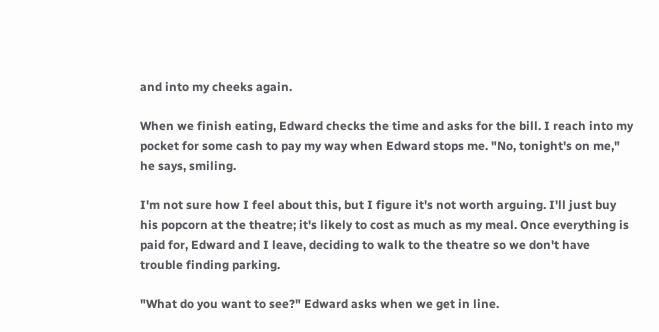and into my cheeks again.

When we finish eating, Edward checks the time and asks for the bill. I reach into my pocket for some cash to pay my way when Edward stops me. "No, tonight's on me," he says, smiling.

I'm not sure how I feel about this, but I figure it's not worth arguing. I'll just buy his popcorn at the theatre; it's likely to cost as much as my meal. Once everything is paid for, Edward and I leave, deciding to walk to the theatre so we don't have trouble finding parking.

"What do you want to see?" Edward asks when we get in line.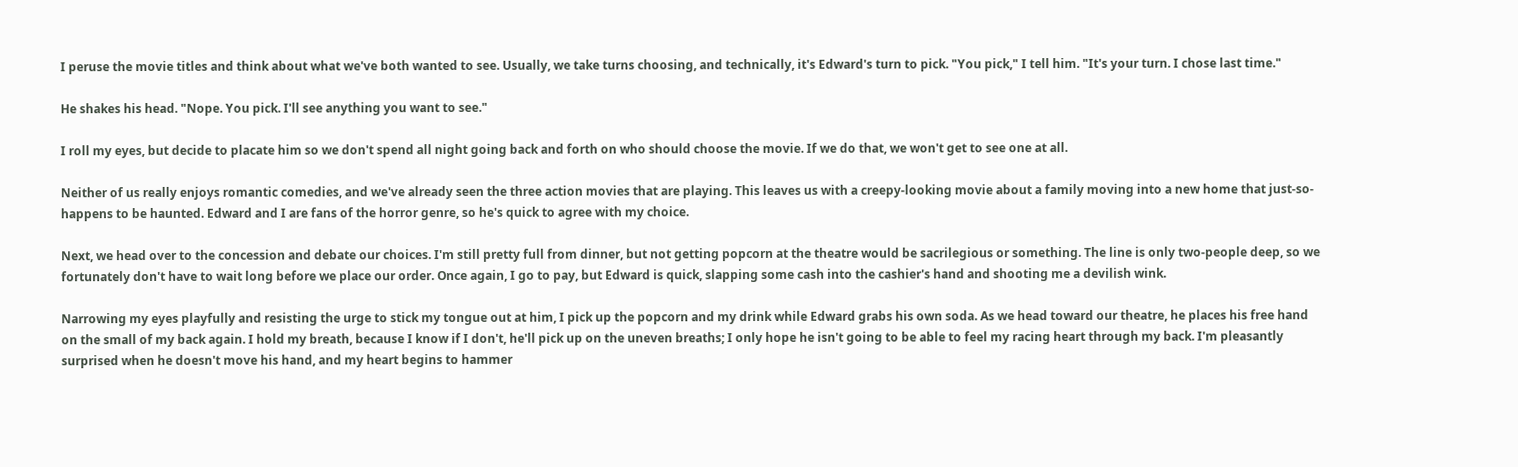I peruse the movie titles and think about what we've both wanted to see. Usually, we take turns choosing, and technically, it's Edward's turn to pick. "You pick," I tell him. "It's your turn. I chose last time."

He shakes his head. "Nope. You pick. I'll see anything you want to see."

I roll my eyes, but decide to placate him so we don't spend all night going back and forth on who should choose the movie. If we do that, we won't get to see one at all.

Neither of us really enjoys romantic comedies, and we've already seen the three action movies that are playing. This leaves us with a creepy-looking movie about a family moving into a new home that just-so-happens to be haunted. Edward and I are fans of the horror genre, so he's quick to agree with my choice.

Next, we head over to the concession and debate our choices. I'm still pretty full from dinner, but not getting popcorn at the theatre would be sacrilegious or something. The line is only two-people deep, so we fortunately don't have to wait long before we place our order. Once again, I go to pay, but Edward is quick, slapping some cash into the cashier's hand and shooting me a devilish wink.

Narrowing my eyes playfully and resisting the urge to stick my tongue out at him, I pick up the popcorn and my drink while Edward grabs his own soda. As we head toward our theatre, he places his free hand on the small of my back again. I hold my breath, because I know if I don't, he'll pick up on the uneven breaths; I only hope he isn't going to be able to feel my racing heart through my back. I'm pleasantly surprised when he doesn't move his hand, and my heart begins to hammer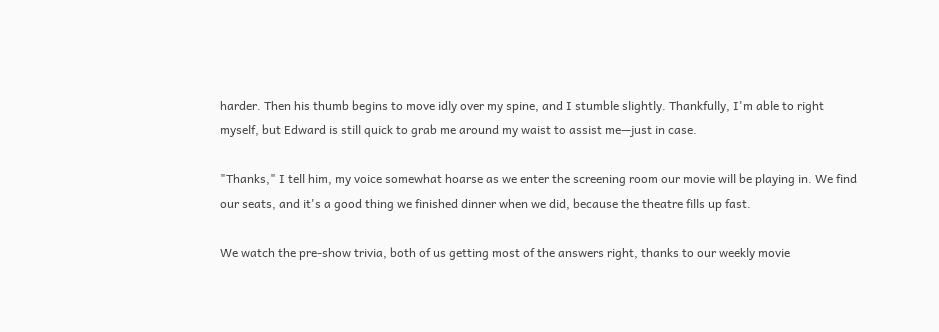harder. Then his thumb begins to move idly over my spine, and I stumble slightly. Thankfully, I'm able to right myself, but Edward is still quick to grab me around my waist to assist me—just in case.

"Thanks," I tell him, my voice somewhat hoarse as we enter the screening room our movie will be playing in. We find our seats, and it's a good thing we finished dinner when we did, because the theatre fills up fast.

We watch the pre-show trivia, both of us getting most of the answers right, thanks to our weekly movie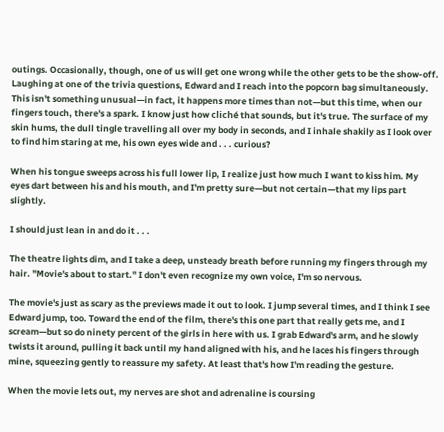outings. Occasionally, though, one of us will get one wrong while the other gets to be the show-off. Laughing at one of the trivia questions, Edward and I reach into the popcorn bag simultaneously. This isn't something unusual—in fact, it happens more times than not—but this time, when our fingers touch, there's a spark. I know just how cliché that sounds, but it's true. The surface of my skin hums, the dull tingle travelling all over my body in seconds, and I inhale shakily as I look over to find him staring at me, his own eyes wide and . . . curious?

When his tongue sweeps across his full lower lip, I realize just how much I want to kiss him. My eyes dart between his and his mouth, and I'm pretty sure—but not certain—that my lips part slightly.

I should just lean in and do it . . .

The theatre lights dim, and I take a deep, unsteady breath before running my fingers through my hair. "Movie's about to start." I don't even recognize my own voice, I'm so nervous.

The movie's just as scary as the previews made it out to look. I jump several times, and I think I see Edward jump, too. Toward the end of the film, there's this one part that really gets me, and I scream—but so do ninety percent of the girls in here with us. I grab Edward's arm, and he slowly twists it around, pulling it back until my hand aligned with his, and he laces his fingers through mine, squeezing gently to reassure my safety. At least that's how I'm reading the gesture.

When the movie lets out, my nerves are shot and adrenaline is coursing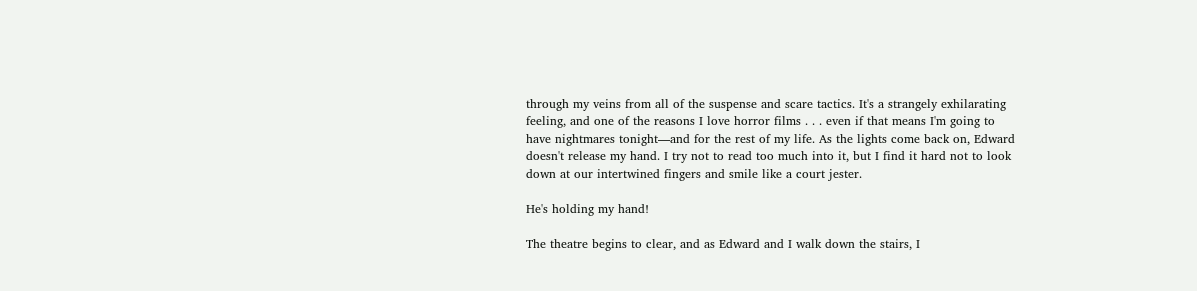through my veins from all of the suspense and scare tactics. It's a strangely exhilarating feeling, and one of the reasons I love horror films . . . even if that means I'm going to have nightmares tonight—and for the rest of my life. As the lights come back on, Edward doesn't release my hand. I try not to read too much into it, but I find it hard not to look down at our intertwined fingers and smile like a court jester.

He's holding my hand!

The theatre begins to clear, and as Edward and I walk down the stairs, I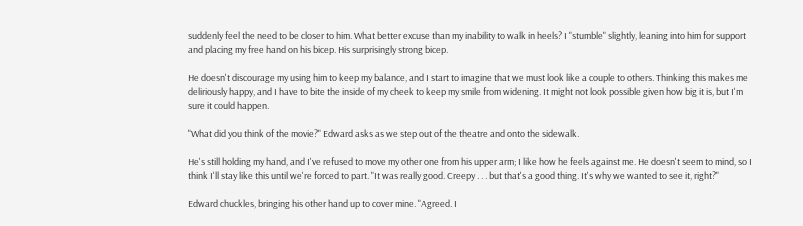suddenly feel the need to be closer to him. What better excuse than my inability to walk in heels? I "stumble" slightly, leaning into him for support and placing my free hand on his bicep. His surprisingly strong bicep.

He doesn't discourage my using him to keep my balance, and I start to imagine that we must look like a couple to others. Thinking this makes me deliriously happy, and I have to bite the inside of my cheek to keep my smile from widening. It might not look possible given how big it is, but I'm sure it could happen.

"What did you think of the movie?" Edward asks as we step out of the theatre and onto the sidewalk.

He's still holding my hand, and I've refused to move my other one from his upper arm; I like how he feels against me. He doesn't seem to mind, so I think I'll stay like this until we're forced to part. "It was really good. Creepy . . . but that's a good thing. It's why we wanted to see it, right?"

Edward chuckles, bringing his other hand up to cover mine. "Agreed. I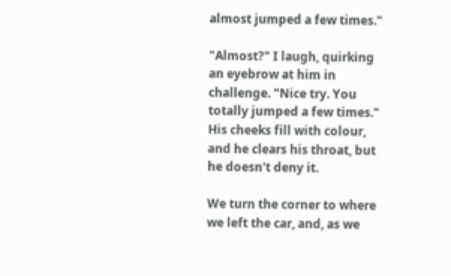almost jumped a few times."

"Almost?" I laugh, quirking an eyebrow at him in challenge. "Nice try. You totally jumped a few times." His cheeks fill with colour, and he clears his throat, but he doesn't deny it.

We turn the corner to where we left the car, and, as we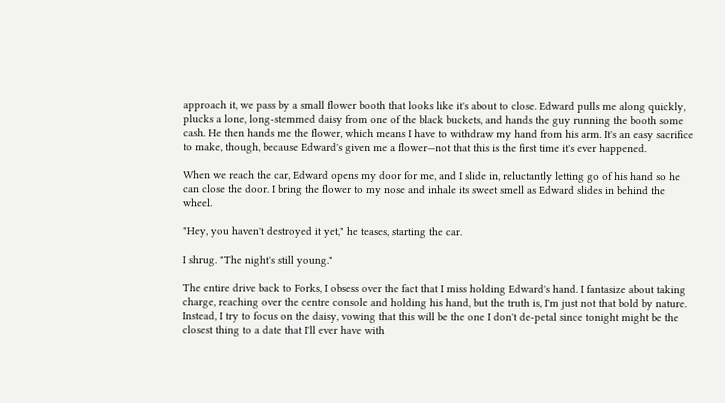approach it, we pass by a small flower booth that looks like it's about to close. Edward pulls me along quickly, plucks a lone, long-stemmed daisy from one of the black buckets, and hands the guy running the booth some cash. He then hands me the flower, which means I have to withdraw my hand from his arm. It's an easy sacrifice to make, though, because Edward's given me a flower—not that this is the first time it's ever happened.

When we reach the car, Edward opens my door for me, and I slide in, reluctantly letting go of his hand so he can close the door. I bring the flower to my nose and inhale its sweet smell as Edward slides in behind the wheel.

"Hey, you haven't destroyed it yet," he teases, starting the car.

I shrug. "The night's still young."

The entire drive back to Forks, I obsess over the fact that I miss holding Edward's hand. I fantasize about taking charge, reaching over the centre console and holding his hand, but the truth is, I'm just not that bold by nature. Instead, I try to focus on the daisy, vowing that this will be the one I don't de-petal since tonight might be the closest thing to a date that I'll ever have with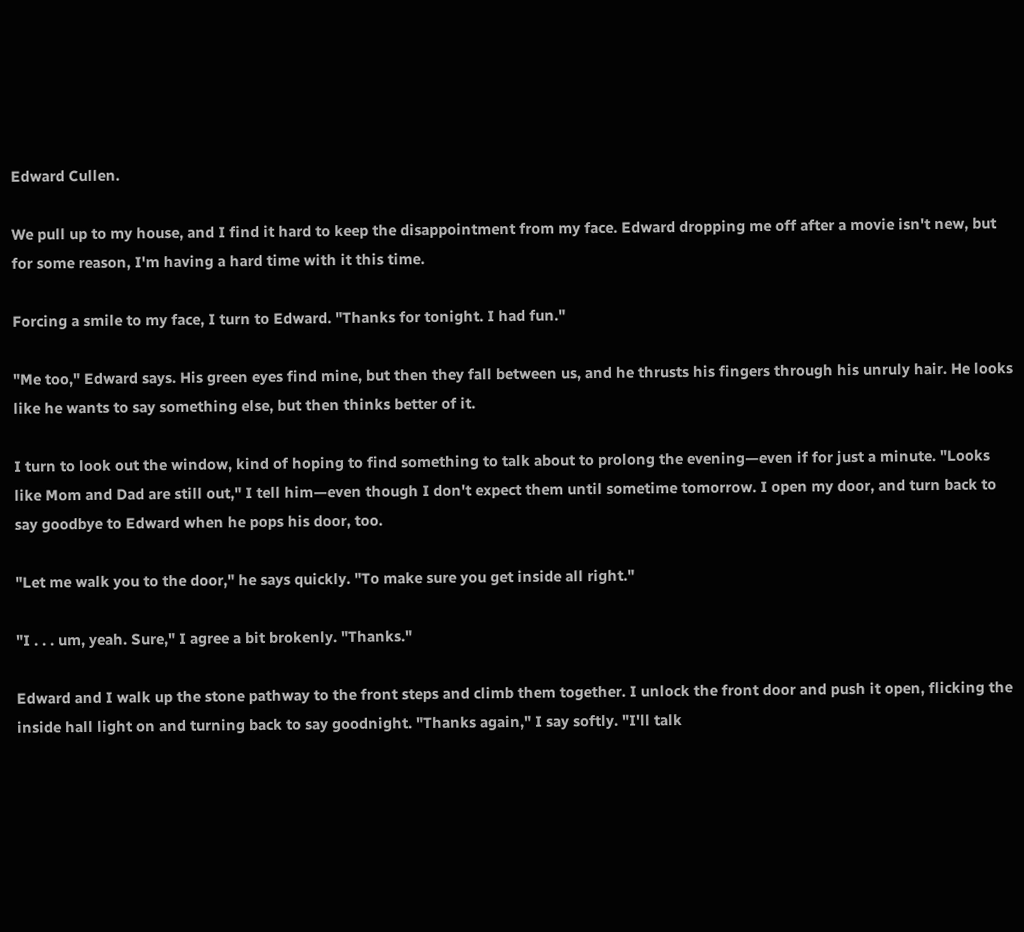Edward Cullen.

We pull up to my house, and I find it hard to keep the disappointment from my face. Edward dropping me off after a movie isn't new, but for some reason, I'm having a hard time with it this time.

Forcing a smile to my face, I turn to Edward. "Thanks for tonight. I had fun."

"Me too," Edward says. His green eyes find mine, but then they fall between us, and he thrusts his fingers through his unruly hair. He looks like he wants to say something else, but then thinks better of it.

I turn to look out the window, kind of hoping to find something to talk about to prolong the evening—even if for just a minute. "Looks like Mom and Dad are still out," I tell him—even though I don't expect them until sometime tomorrow. I open my door, and turn back to say goodbye to Edward when he pops his door, too.

"Let me walk you to the door," he says quickly. "To make sure you get inside all right."

"I . . . um, yeah. Sure," I agree a bit brokenly. "Thanks."

Edward and I walk up the stone pathway to the front steps and climb them together. I unlock the front door and push it open, flicking the inside hall light on and turning back to say goodnight. "Thanks again," I say softly. "I'll talk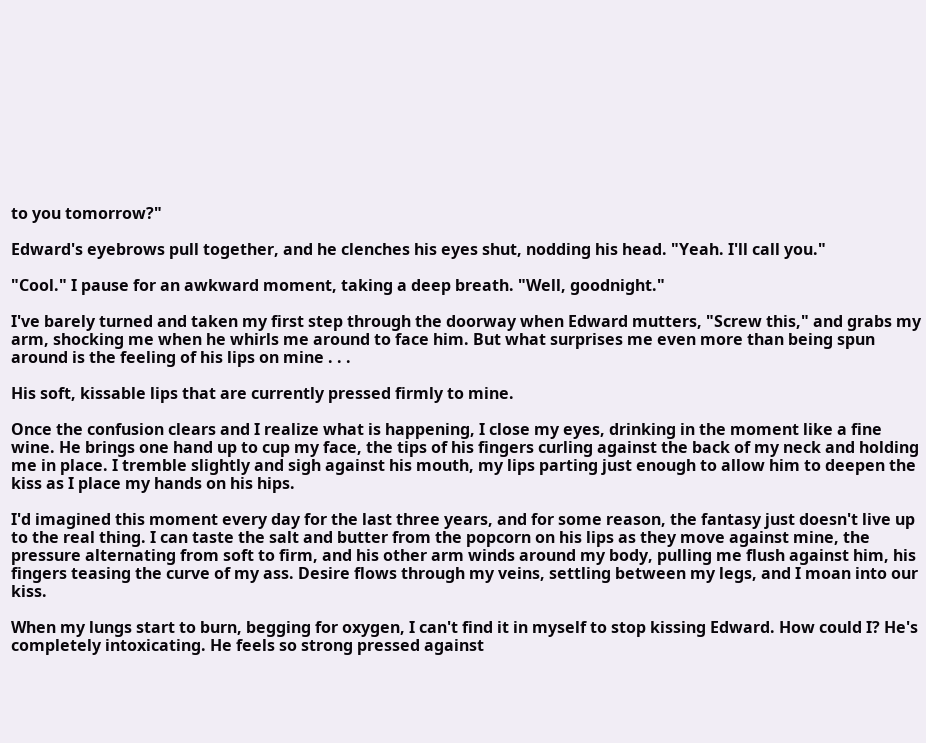to you tomorrow?"

Edward's eyebrows pull together, and he clenches his eyes shut, nodding his head. "Yeah. I'll call you."

"Cool." I pause for an awkward moment, taking a deep breath. "Well, goodnight."

I've barely turned and taken my first step through the doorway when Edward mutters, "Screw this," and grabs my arm, shocking me when he whirls me around to face him. But what surprises me even more than being spun around is the feeling of his lips on mine . . .

His soft, kissable lips that are currently pressed firmly to mine.

Once the confusion clears and I realize what is happening, I close my eyes, drinking in the moment like a fine wine. He brings one hand up to cup my face, the tips of his fingers curling against the back of my neck and holding me in place. I tremble slightly and sigh against his mouth, my lips parting just enough to allow him to deepen the kiss as I place my hands on his hips.

I'd imagined this moment every day for the last three years, and for some reason, the fantasy just doesn't live up to the real thing. I can taste the salt and butter from the popcorn on his lips as they move against mine, the pressure alternating from soft to firm, and his other arm winds around my body, pulling me flush against him, his fingers teasing the curve of my ass. Desire flows through my veins, settling between my legs, and I moan into our kiss.

When my lungs start to burn, begging for oxygen, I can't find it in myself to stop kissing Edward. How could I? He's completely intoxicating. He feels so strong pressed against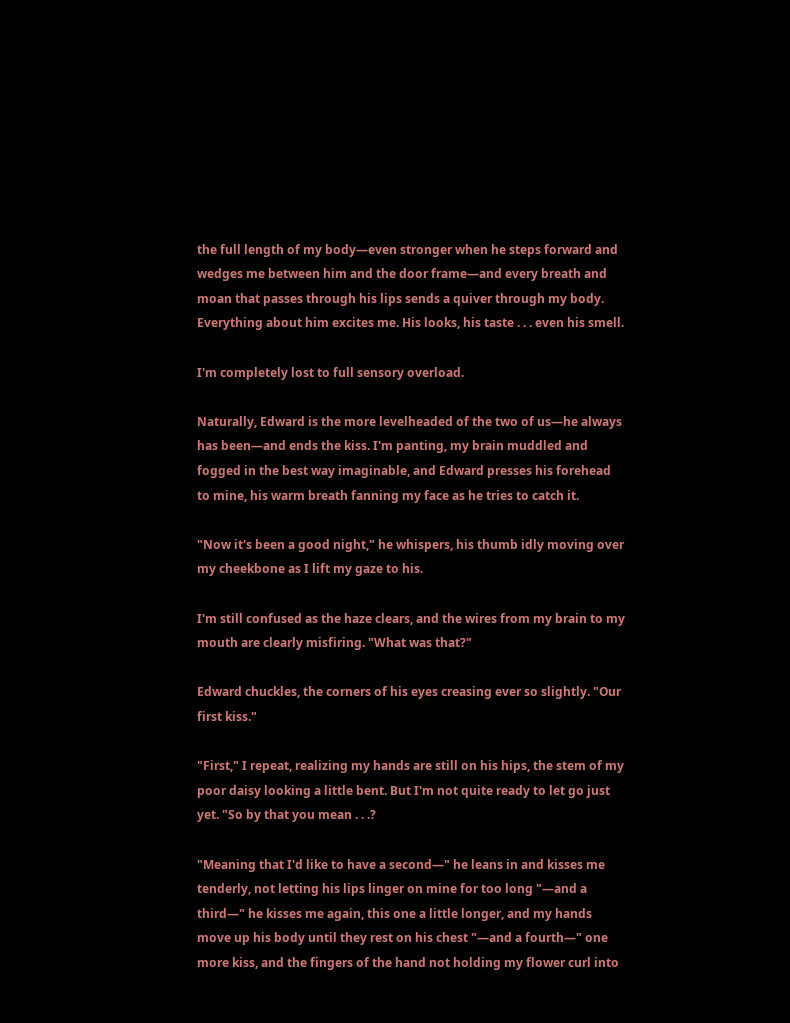the full length of my body—even stronger when he steps forward and wedges me between him and the door frame—and every breath and moan that passes through his lips sends a quiver through my body. Everything about him excites me. His looks, his taste . . . even his smell.

I'm completely lost to full sensory overload.

Naturally, Edward is the more levelheaded of the two of us—he always has been—and ends the kiss. I'm panting, my brain muddled and fogged in the best way imaginable, and Edward presses his forehead to mine, his warm breath fanning my face as he tries to catch it.

"Now it's been a good night," he whispers, his thumb idly moving over my cheekbone as I lift my gaze to his.

I'm still confused as the haze clears, and the wires from my brain to my mouth are clearly misfiring. "What was that?"

Edward chuckles, the corners of his eyes creasing ever so slightly. "Our first kiss."

"First," I repeat, realizing my hands are still on his hips, the stem of my poor daisy looking a little bent. But I'm not quite ready to let go just yet. "So by that you mean . . .?

"Meaning that I'd like to have a second—" he leans in and kisses me tenderly, not letting his lips linger on mine for too long "—and a third—" he kisses me again, this one a little longer, and my hands move up his body until they rest on his chest "—and a fourth—" one more kiss, and the fingers of the hand not holding my flower curl into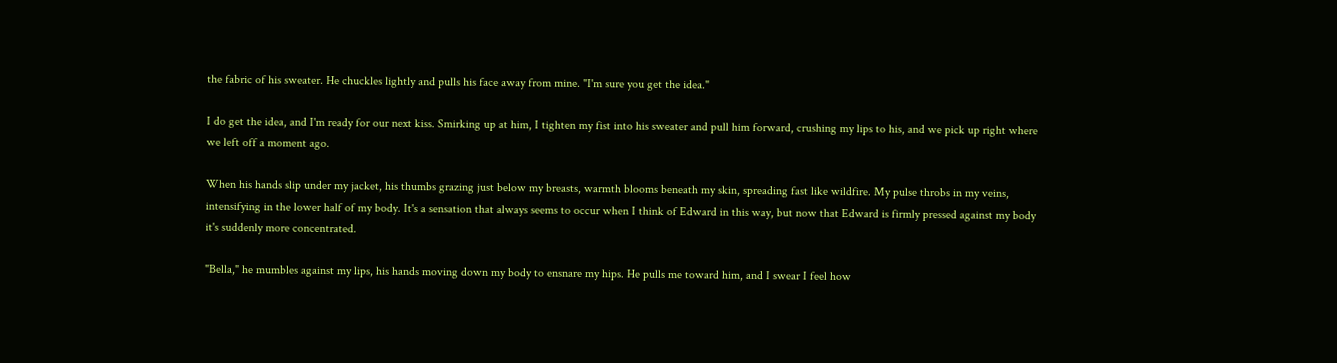the fabric of his sweater. He chuckles lightly and pulls his face away from mine. "I'm sure you get the idea."

I do get the idea, and I'm ready for our next kiss. Smirking up at him, I tighten my fist into his sweater and pull him forward, crushing my lips to his, and we pick up right where we left off a moment ago.

When his hands slip under my jacket, his thumbs grazing just below my breasts, warmth blooms beneath my skin, spreading fast like wildfire. My pulse throbs in my veins, intensifying in the lower half of my body. It's a sensation that always seems to occur when I think of Edward in this way, but now that Edward is firmly pressed against my body it's suddenly more concentrated.

"Bella," he mumbles against my lips, his hands moving down my body to ensnare my hips. He pulls me toward him, and I swear I feel how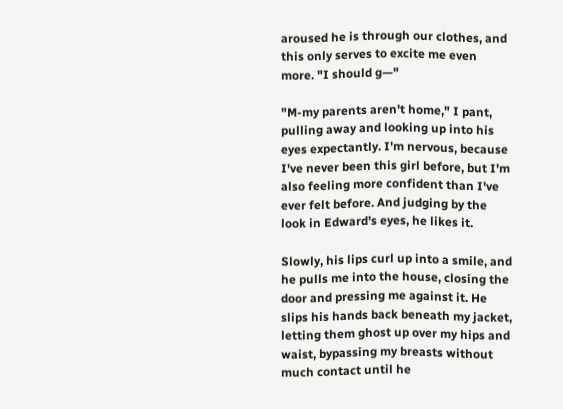aroused he is through our clothes, and this only serves to excite me even more. "I should g—"

"M-my parents aren't home," I pant, pulling away and looking up into his eyes expectantly. I'm nervous, because I've never been this girl before, but I'm also feeling more confident than I've ever felt before. And judging by the look in Edward's eyes, he likes it.

Slowly, his lips curl up into a smile, and he pulls me into the house, closing the door and pressing me against it. He slips his hands back beneath my jacket, letting them ghost up over my hips and waist, bypassing my breasts without much contact until he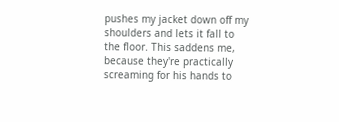pushes my jacket down off my shoulders and lets it fall to the floor. This saddens me, because they're practically screaming for his hands to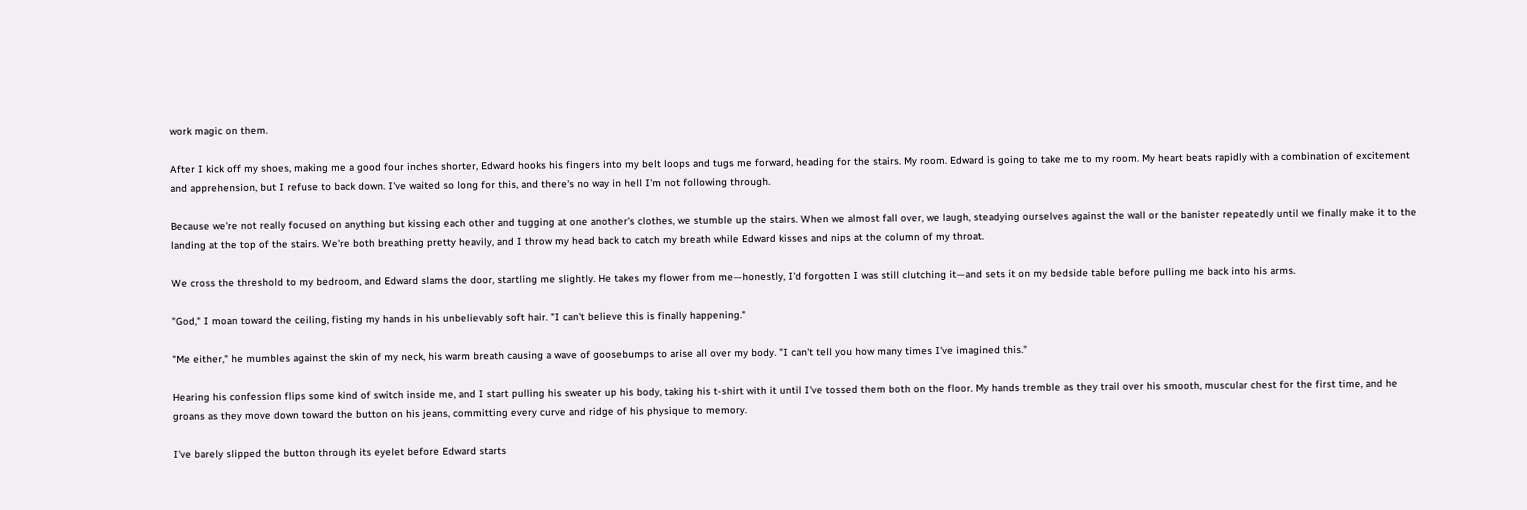work magic on them.

After I kick off my shoes, making me a good four inches shorter, Edward hooks his fingers into my belt loops and tugs me forward, heading for the stairs. My room. Edward is going to take me to my room. My heart beats rapidly with a combination of excitement and apprehension, but I refuse to back down. I've waited so long for this, and there's no way in hell I'm not following through.

Because we're not really focused on anything but kissing each other and tugging at one another's clothes, we stumble up the stairs. When we almost fall over, we laugh, steadying ourselves against the wall or the banister repeatedly until we finally make it to the landing at the top of the stairs. We're both breathing pretty heavily, and I throw my head back to catch my breath while Edward kisses and nips at the column of my throat.

We cross the threshold to my bedroom, and Edward slams the door, startling me slightly. He takes my flower from me—honestly, I'd forgotten I was still clutching it—and sets it on my bedside table before pulling me back into his arms.

"God," I moan toward the ceiling, fisting my hands in his unbelievably soft hair. "I can't believe this is finally happening."

"Me either," he mumbles against the skin of my neck, his warm breath causing a wave of goosebumps to arise all over my body. "I can't tell you how many times I've imagined this."

Hearing his confession flips some kind of switch inside me, and I start pulling his sweater up his body, taking his t-shirt with it until I've tossed them both on the floor. My hands tremble as they trail over his smooth, muscular chest for the first time, and he groans as they move down toward the button on his jeans, committing every curve and ridge of his physique to memory.

I've barely slipped the button through its eyelet before Edward starts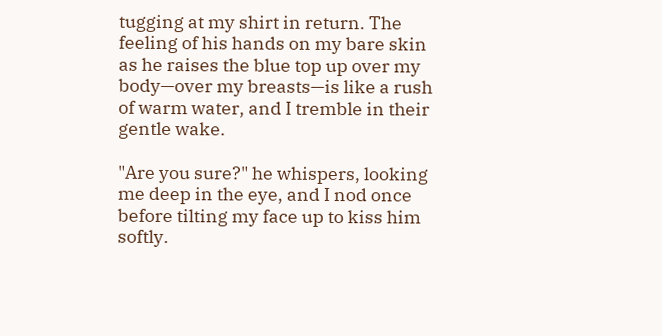tugging at my shirt in return. The feeling of his hands on my bare skin as he raises the blue top up over my body—over my breasts—is like a rush of warm water, and I tremble in their gentle wake.

"Are you sure?" he whispers, looking me deep in the eye, and I nod once before tilting my face up to kiss him softly.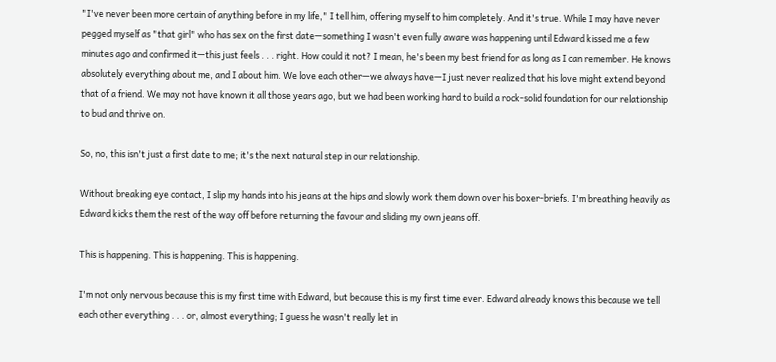"I've never been more certain of anything before in my life," I tell him, offering myself to him completely. And it's true. While I may have never pegged myself as "that girl" who has sex on the first date—something I wasn't even fully aware was happening until Edward kissed me a few minutes ago and confirmed it—this just feels . . . right. How could it not? I mean, he's been my best friend for as long as I can remember. He knows absolutely everything about me, and I about him. We love each other—we always have—I just never realized that his love might extend beyond that of a friend. We may not have known it all those years ago, but we had been working hard to build a rock-solid foundation for our relationship to bud and thrive on.

So, no, this isn't just a first date to me; it's the next natural step in our relationship.

Without breaking eye contact, I slip my hands into his jeans at the hips and slowly work them down over his boxer-briefs. I'm breathing heavily as Edward kicks them the rest of the way off before returning the favour and sliding my own jeans off.

This is happening. This is happening. This is happening.

I'm not only nervous because this is my first time with Edward, but because this is my first time ever. Edward already knows this because we tell each other everything . . . or, almost everything; I guess he wasn't really let in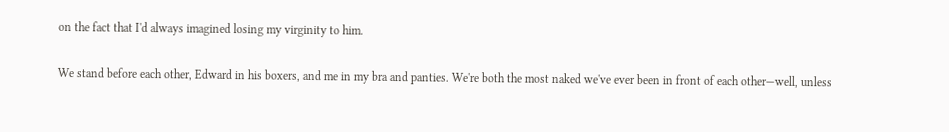on the fact that I'd always imagined losing my virginity to him.

We stand before each other, Edward in his boxers, and me in my bra and panties. We're both the most naked we've ever been in front of each other—well, unless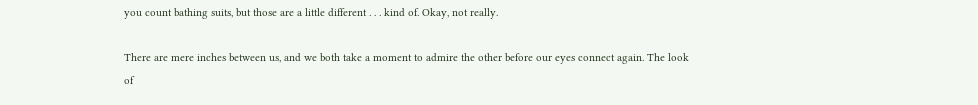you count bathing suits, but those are a little different . . . kind of. Okay, not really.

There are mere inches between us, and we both take a moment to admire the other before our eyes connect again. The look of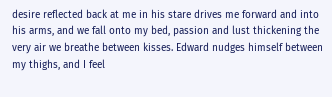desire reflected back at me in his stare drives me forward and into his arms, and we fall onto my bed, passion and lust thickening the very air we breathe between kisses. Edward nudges himself between my thighs, and I feel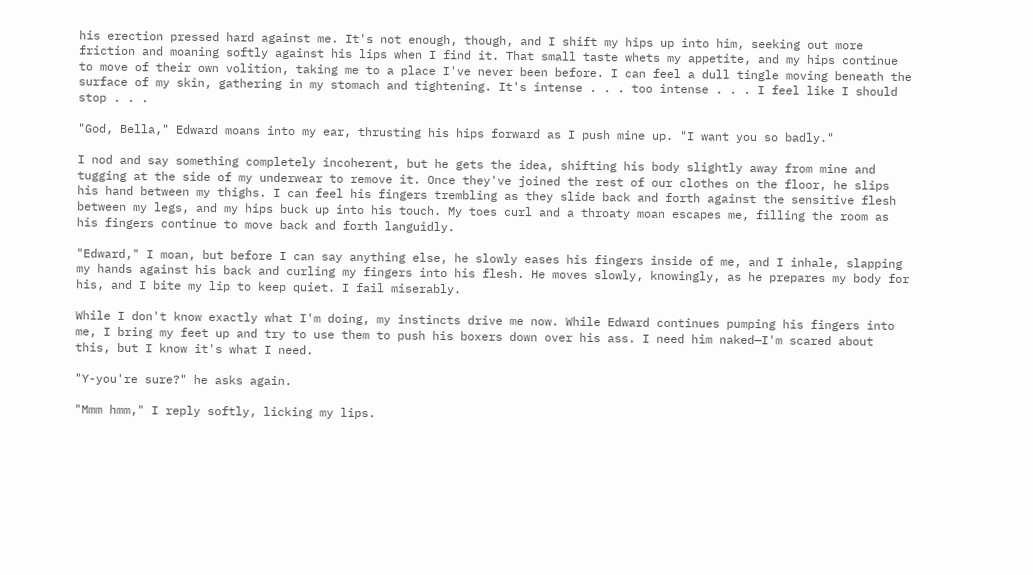his erection pressed hard against me. It's not enough, though, and I shift my hips up into him, seeking out more friction and moaning softly against his lips when I find it. That small taste whets my appetite, and my hips continue to move of their own volition, taking me to a place I've never been before. I can feel a dull tingle moving beneath the surface of my skin, gathering in my stomach and tightening. It's intense . . . too intense . . . I feel like I should stop . . .

"God, Bella," Edward moans into my ear, thrusting his hips forward as I push mine up. "I want you so badly."

I nod and say something completely incoherent, but he gets the idea, shifting his body slightly away from mine and tugging at the side of my underwear to remove it. Once they've joined the rest of our clothes on the floor, he slips his hand between my thighs. I can feel his fingers trembling as they slide back and forth against the sensitive flesh between my legs, and my hips buck up into his touch. My toes curl and a throaty moan escapes me, filling the room as his fingers continue to move back and forth languidly.

"Edward," I moan, but before I can say anything else, he slowly eases his fingers inside of me, and I inhale, slapping my hands against his back and curling my fingers into his flesh. He moves slowly, knowingly, as he prepares my body for his, and I bite my lip to keep quiet. I fail miserably.

While I don't know exactly what I'm doing, my instincts drive me now. While Edward continues pumping his fingers into me, I bring my feet up and try to use them to push his boxers down over his ass. I need him naked—I'm scared about this, but I know it's what I need.

"Y-you're sure?" he asks again.

"Mmm hmm," I reply softly, licking my lips.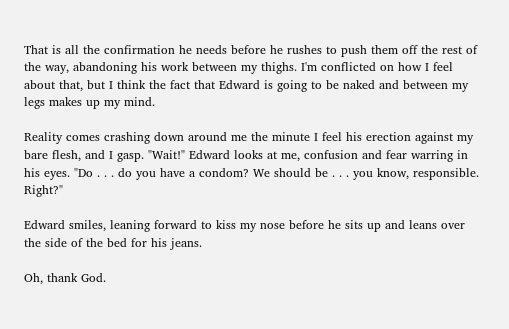That is all the confirmation he needs before he rushes to push them off the rest of the way, abandoning his work between my thighs. I'm conflicted on how I feel about that, but I think the fact that Edward is going to be naked and between my legs makes up my mind.

Reality comes crashing down around me the minute I feel his erection against my bare flesh, and I gasp. "Wait!" Edward looks at me, confusion and fear warring in his eyes. "Do . . . do you have a condom? We should be . . . you know, responsible. Right?"

Edward smiles, leaning forward to kiss my nose before he sits up and leans over the side of the bed for his jeans.

Oh, thank God.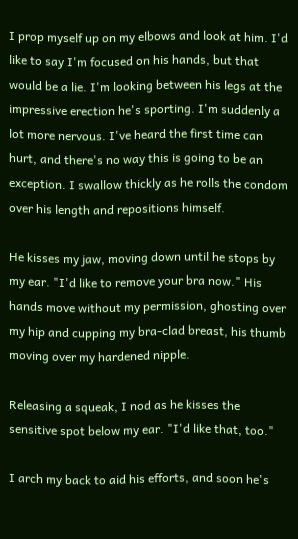I prop myself up on my elbows and look at him. I'd like to say I'm focused on his hands, but that would be a lie. I'm looking between his legs at the impressive erection he's sporting. I'm suddenly a lot more nervous. I've heard the first time can hurt, and there's no way this is going to be an exception. I swallow thickly as he rolls the condom over his length and repositions himself.

He kisses my jaw, moving down until he stops by my ear. "I'd like to remove your bra now." His hands move without my permission, ghosting over my hip and cupping my bra-clad breast, his thumb moving over my hardened nipple.

Releasing a squeak, I nod as he kisses the sensitive spot below my ear. "I'd like that, too."

I arch my back to aid his efforts, and soon he's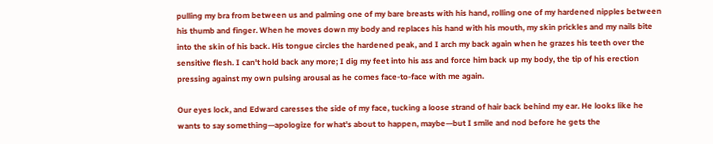pulling my bra from between us and palming one of my bare breasts with his hand, rolling one of my hardened nipples between his thumb and finger. When he moves down my body and replaces his hand with his mouth, my skin prickles and my nails bite into the skin of his back. His tongue circles the hardened peak, and I arch my back again when he grazes his teeth over the sensitive flesh. I can't hold back any more; I dig my feet into his ass and force him back up my body, the tip of his erection pressing against my own pulsing arousal as he comes face-to-face with me again.

Our eyes lock, and Edward caresses the side of my face, tucking a loose strand of hair back behind my ear. He looks like he wants to say something—apologize for what's about to happen, maybe—but I smile and nod before he gets the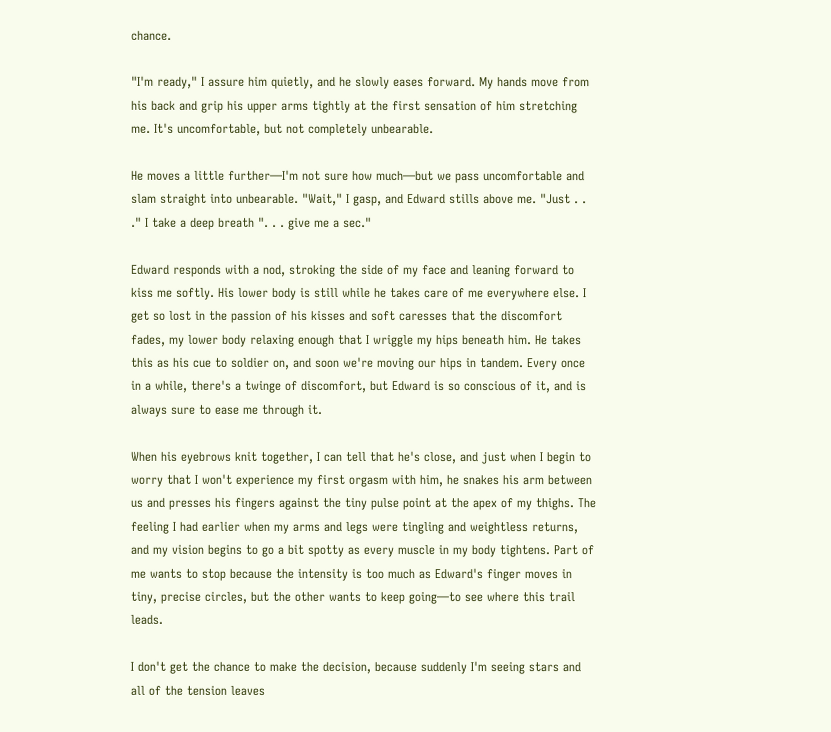chance.

"I'm ready," I assure him quietly, and he slowly eases forward. My hands move from his back and grip his upper arms tightly at the first sensation of him stretching me. It's uncomfortable, but not completely unbearable.

He moves a little further—I'm not sure how much—but we pass uncomfortable and slam straight into unbearable. "Wait," I gasp, and Edward stills above me. "Just . . ." I take a deep breath ". . . give me a sec."

Edward responds with a nod, stroking the side of my face and leaning forward to kiss me softly. His lower body is still while he takes care of me everywhere else. I get so lost in the passion of his kisses and soft caresses that the discomfort fades, my lower body relaxing enough that I wriggle my hips beneath him. He takes this as his cue to soldier on, and soon we're moving our hips in tandem. Every once in a while, there's a twinge of discomfort, but Edward is so conscious of it, and is always sure to ease me through it.

When his eyebrows knit together, I can tell that he's close, and just when I begin to worry that I won't experience my first orgasm with him, he snakes his arm between us and presses his fingers against the tiny pulse point at the apex of my thighs. The feeling I had earlier when my arms and legs were tingling and weightless returns, and my vision begins to go a bit spotty as every muscle in my body tightens. Part of me wants to stop because the intensity is too much as Edward's finger moves in tiny, precise circles, but the other wants to keep going—to see where this trail leads.

I don't get the chance to make the decision, because suddenly I'm seeing stars and all of the tension leaves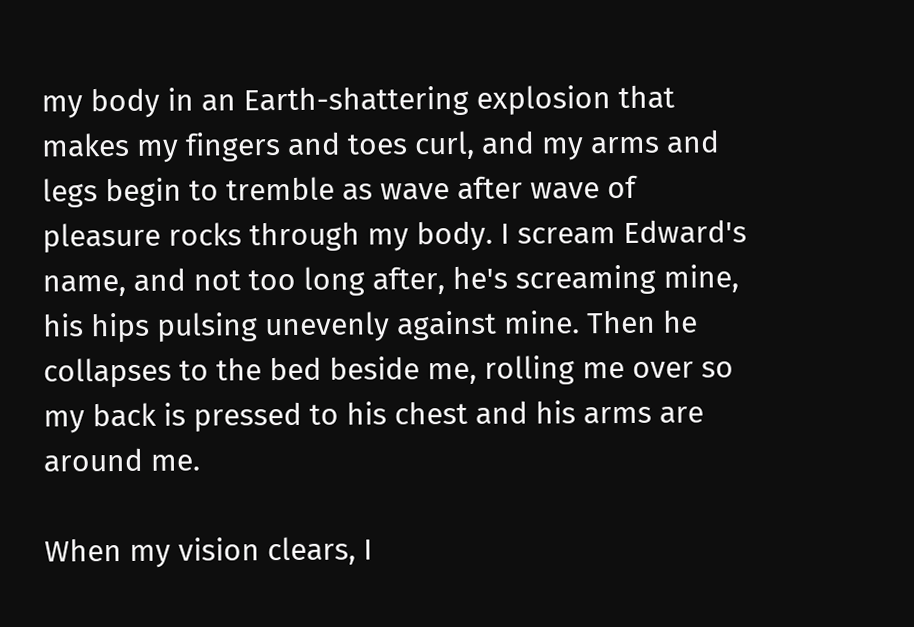my body in an Earth-shattering explosion that makes my fingers and toes curl, and my arms and legs begin to tremble as wave after wave of pleasure rocks through my body. I scream Edward's name, and not too long after, he's screaming mine, his hips pulsing unevenly against mine. Then he collapses to the bed beside me, rolling me over so my back is pressed to his chest and his arms are around me.

When my vision clears, I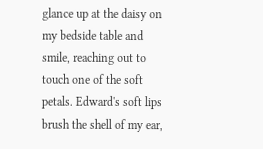glance up at the daisy on my bedside table and smile, reaching out to touch one of the soft petals. Edward's soft lips brush the shell of my ear,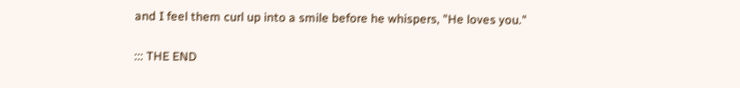and I feel them curl up into a smile before he whispers, "He loves you."

::: THE END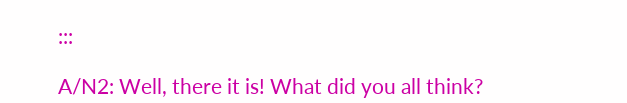:::

A/N2: Well, there it is! What did you all think?